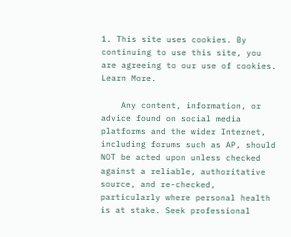1. This site uses cookies. By continuing to use this site, you are agreeing to our use of cookies. Learn More.

    Any content, information, or advice found on social media platforms and the wider Internet, including forums such as AP, should NOT be acted upon unless checked against a reliable, authoritative source, and re-checked, particularly where personal health is at stake. Seek professional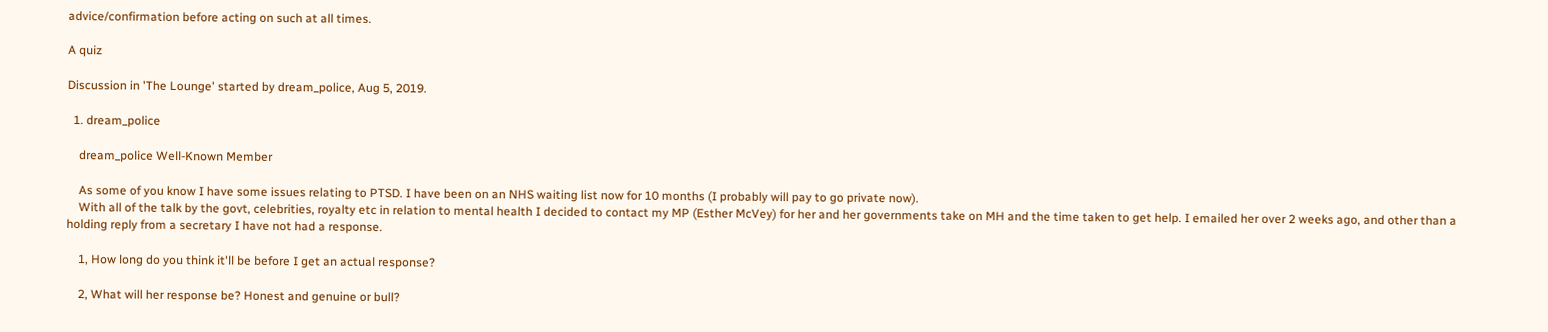advice/confirmation before acting on such at all times.

A quiz

Discussion in 'The Lounge' started by dream_police, Aug 5, 2019.

  1. dream_police

    dream_police Well-Known Member

    As some of you know I have some issues relating to PTSD. I have been on an NHS waiting list now for 10 months (I probably will pay to go private now).
    With all of the talk by the govt, celebrities, royalty etc in relation to mental health I decided to contact my MP (Esther McVey) for her and her governments take on MH and the time taken to get help. I emailed her over 2 weeks ago, and other than a holding reply from a secretary I have not had a response.

    1, How long do you think it'll be before I get an actual response?

    2, What will her response be? Honest and genuine or bull?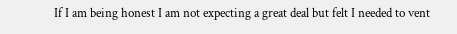If I am being honest I am not expecting a great deal but felt I needed to vent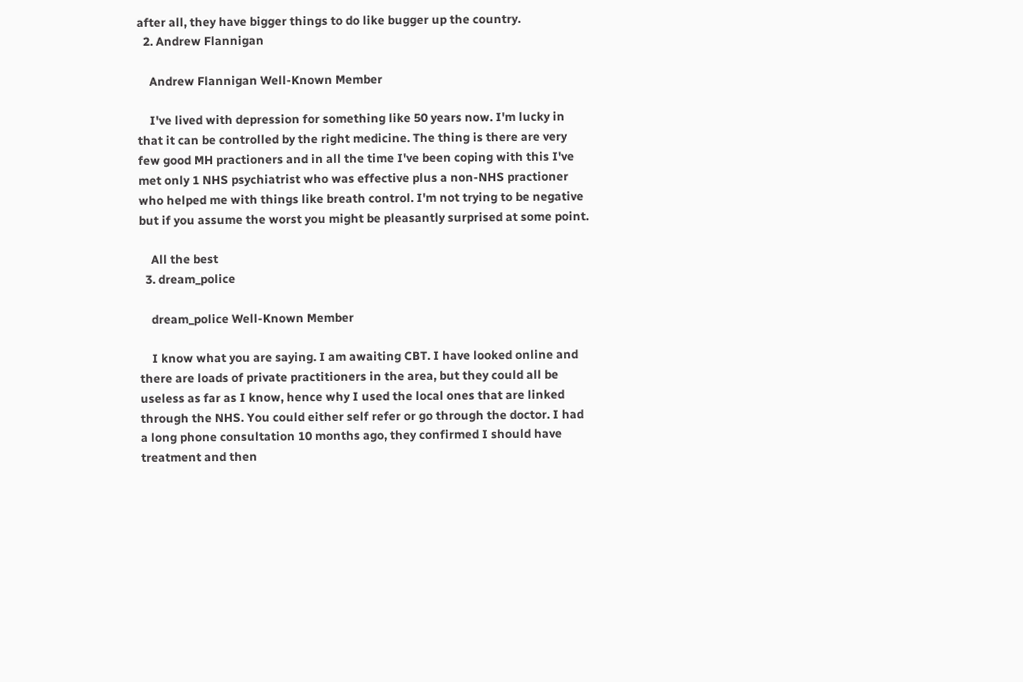after all, they have bigger things to do like bugger up the country.
  2. Andrew Flannigan

    Andrew Flannigan Well-Known Member

    I've lived with depression for something like 50 years now. I'm lucky in that it can be controlled by the right medicine. The thing is there are very few good MH practioners and in all the time I've been coping with this I've met only 1 NHS psychiatrist who was effective plus a non-NHS practioner who helped me with things like breath control. I'm not trying to be negative but if you assume the worst you might be pleasantly surprised at some point.

    All the best
  3. dream_police

    dream_police Well-Known Member

    I know what you are saying. I am awaiting CBT. I have looked online and there are loads of private practitioners in the area, but they could all be useless as far as I know, hence why I used the local ones that are linked through the NHS. You could either self refer or go through the doctor. I had a long phone consultation 10 months ago, they confirmed I should have treatment and then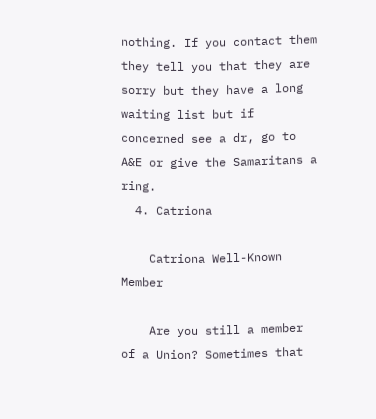nothing. If you contact them they tell you that they are sorry but they have a long waiting list but if concerned see a dr, go to A&E or give the Samaritans a ring.
  4. Catriona

    Catriona Well-Known Member

    Are you still a member of a Union? Sometimes that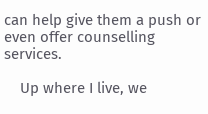can help give them a push or even offer counselling services.

    Up where I live, we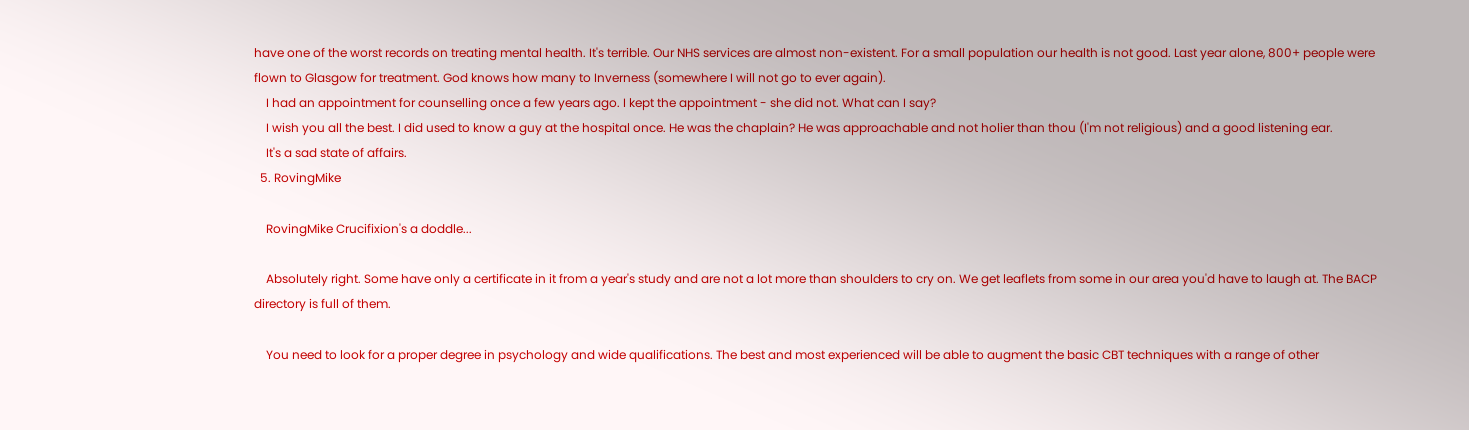have one of the worst records on treating mental health. It's terrible. Our NHS services are almost non-existent. For a small population our health is not good. Last year alone, 800+ people were flown to Glasgow for treatment. God knows how many to Inverness (somewhere I will not go to ever again).
    I had an appointment for counselling once a few years ago. I kept the appointment - she did not. What can I say?
    I wish you all the best. I did used to know a guy at the hospital once. He was the chaplain? He was approachable and not holier than thou (I'm not religious) and a good listening ear.
    It's a sad state of affairs.
  5. RovingMike

    RovingMike Crucifixion's a doddle...

    Absolutely right. Some have only a certificate in it from a year's study and are not a lot more than shoulders to cry on. We get leaflets from some in our area you'd have to laugh at. The BACP directory is full of them.

    You need to look for a proper degree in psychology and wide qualifications. The best and most experienced will be able to augment the basic CBT techniques with a range of other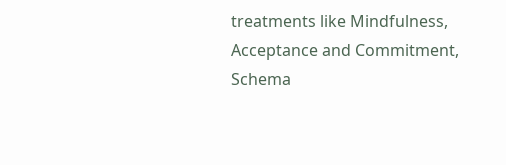treatments like Mindfulness, Acceptance and Commitment, Schema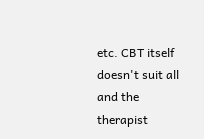etc. CBT itself doesn't suit all and the therapist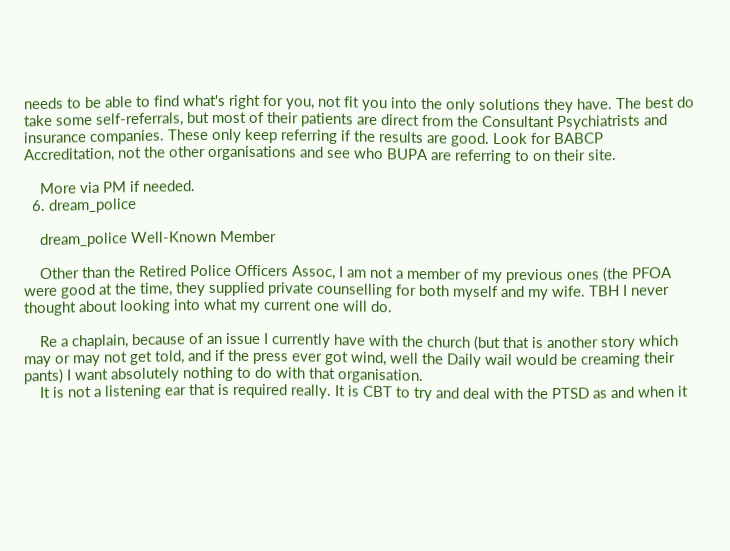needs to be able to find what's right for you, not fit you into the only solutions they have. The best do take some self-referrals, but most of their patients are direct from the Consultant Psychiatrists and insurance companies. These only keep referring if the results are good. Look for BABCP Accreditation, not the other organisations and see who BUPA are referring to on their site.

    More via PM if needed.
  6. dream_police

    dream_police Well-Known Member

    Other than the Retired Police Officers Assoc, I am not a member of my previous ones (the PFOA were good at the time, they supplied private counselling for both myself and my wife. TBH I never thought about looking into what my current one will do.

    Re a chaplain, because of an issue I currently have with the church (but that is another story which may or may not get told, and if the press ever got wind, well the Daily wail would be creaming their pants) I want absolutely nothing to do with that organisation.
    It is not a listening ear that is required really. It is CBT to try and deal with the PTSD as and when it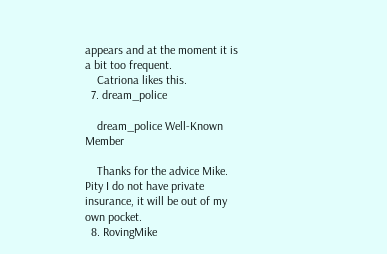appears and at the moment it is a bit too frequent.
    Catriona likes this.
  7. dream_police

    dream_police Well-Known Member

    Thanks for the advice Mike. Pity I do not have private insurance, it will be out of my own pocket.
  8. RovingMike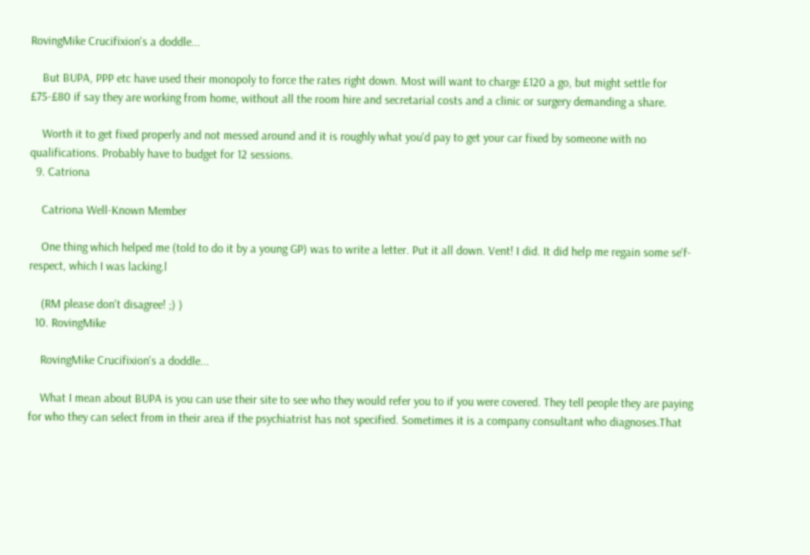RovingMike Crucifixion's a doddle...

    But BUPA, PPP etc have used their monopoly to force the rates right down. Most will want to charge £120 a go, but might settle for £75-£80 if say they are working from home, without all the room hire and secretarial costs and a clinic or surgery demanding a share.

    Worth it to get fixed properly and not messed around and it is roughly what you'd pay to get your car fixed by someone with no qualifications. Probably have to budget for 12 sessions.
  9. Catriona

    Catriona Well-Known Member

    One thing which helped me (told to do it by a young GP) was to write a letter. Put it all down. Vent! I did. It did help me regain some se'f-respect, which I was lacking.l

    (RM please don't disagree! ;) )
  10. RovingMike

    RovingMike Crucifixion's a doddle...

    What I mean about BUPA is you can use their site to see who they would refer you to if you were covered. They tell people they are paying for who they can select from in their area if the psychiatrist has not specified. Sometimes it is a company consultant who diagnoses.That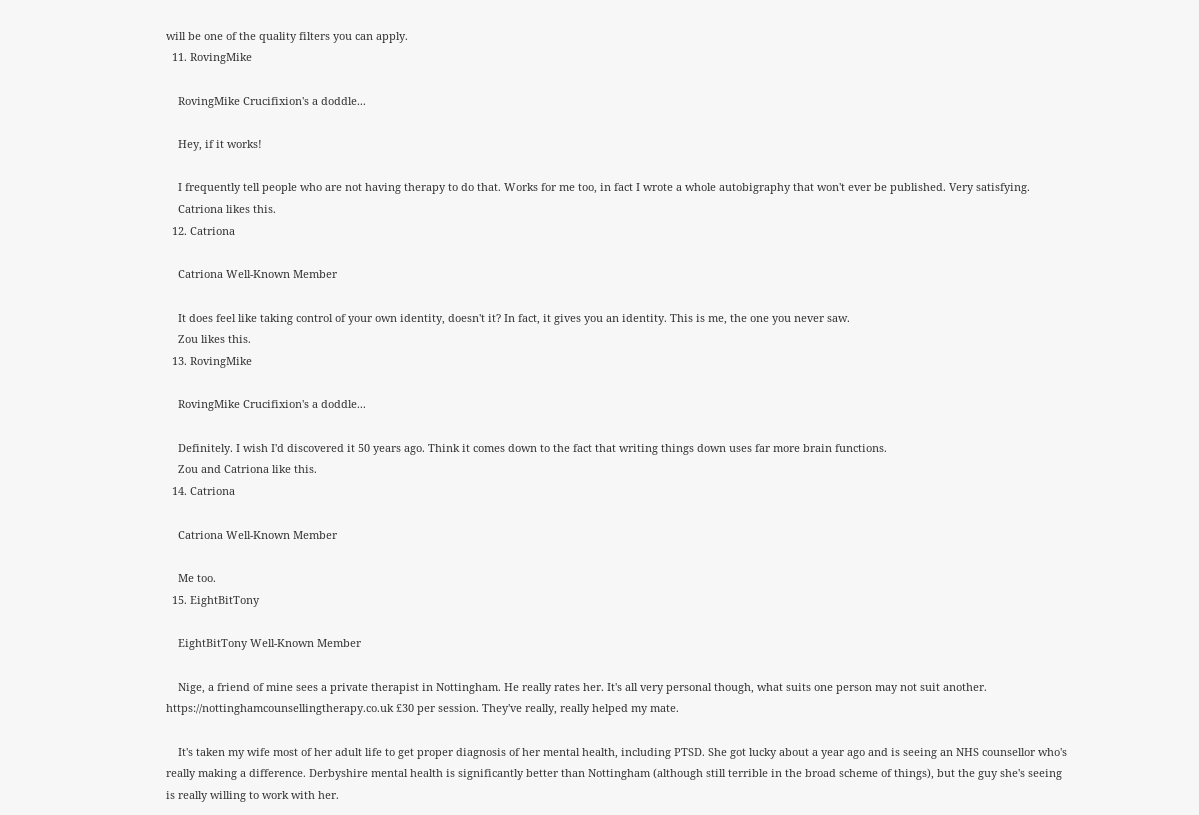will be one of the quality filters you can apply.
  11. RovingMike

    RovingMike Crucifixion's a doddle...

    Hey, if it works!

    I frequently tell people who are not having therapy to do that. Works for me too, in fact I wrote a whole autobigraphy that won't ever be published. Very satisfying.
    Catriona likes this.
  12. Catriona

    Catriona Well-Known Member

    It does feel like taking control of your own identity, doesn't it? In fact, it gives you an identity. This is me, the one you never saw.
    Zou likes this.
  13. RovingMike

    RovingMike Crucifixion's a doddle...

    Definitely. I wish I'd discovered it 50 years ago. Think it comes down to the fact that writing things down uses far more brain functions.
    Zou and Catriona like this.
  14. Catriona

    Catriona Well-Known Member

    Me too.
  15. EightBitTony

    EightBitTony Well-Known Member

    Nige, a friend of mine sees a private therapist in Nottingham. He really rates her. It's all very personal though, what suits one person may not suit another. https://nottinghamcounsellingtherapy.co.uk £30 per session. They've really, really helped my mate.

    It's taken my wife most of her adult life to get proper diagnosis of her mental health, including PTSD. She got lucky about a year ago and is seeing an NHS counsellor who's really making a difference. Derbyshire mental health is significantly better than Nottingham (although still terrible in the broad scheme of things), but the guy she's seeing is really willing to work with her.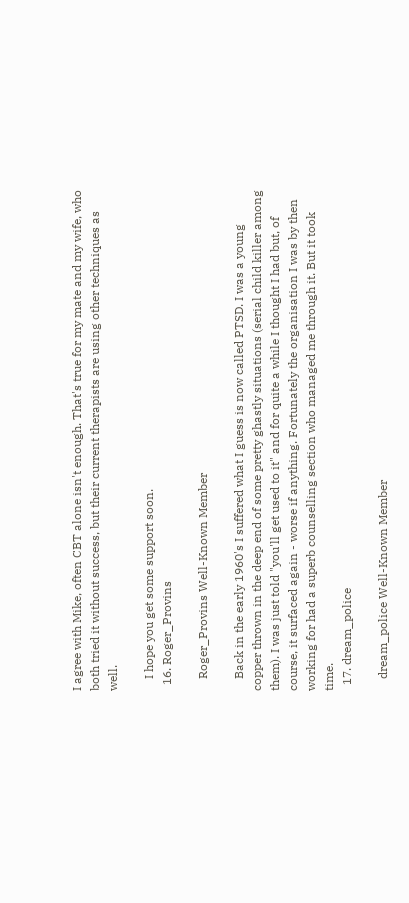I agree with Mike, often CBT alone isn't enough. That's true for my mate and my wife, who both tried it without success, but their current therapists are using other techniques as well.

    I hope you get some support soon.
  16. Roger_Provins

    Roger_Provins Well-Known Member

    Back in the early 1960's I suffered what I guess is now called PTSD. I was a young copper thrown in the deep end of some pretty ghastly situations (serial child killer among them). I was just told "you'll get used to it" and for quite a while I thought I had but, of course, it surfaced again - worse if anything. Fortunately the organisation I was by then working for had a superb counselling section who managed me through it. But it took time.
  17. dream_police

    dream_police Well-Known Member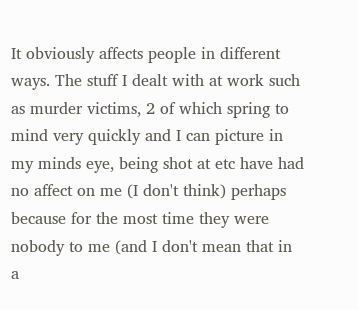It obviously affects people in different ways. The stuff I dealt with at work such as murder victims, 2 of which spring to mind very quickly and I can picture in my minds eye, being shot at etc have had no affect on me (I don't think) perhaps because for the most time they were nobody to me (and I don't mean that in a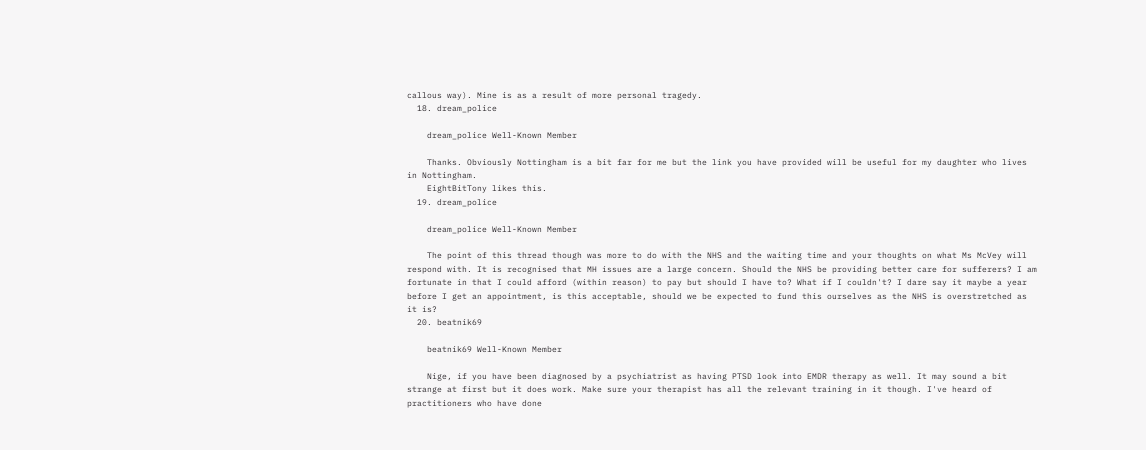callous way). Mine is as a result of more personal tragedy.
  18. dream_police

    dream_police Well-Known Member

    Thanks. Obviously Nottingham is a bit far for me but the link you have provided will be useful for my daughter who lives in Nottingham.
    EightBitTony likes this.
  19. dream_police

    dream_police Well-Known Member

    The point of this thread though was more to do with the NHS and the waiting time and your thoughts on what Ms McVey will respond with. It is recognised that MH issues are a large concern. Should the NHS be providing better care for sufferers? I am fortunate in that I could afford (within reason) to pay but should I have to? What if I couldn't? I dare say it maybe a year before I get an appointment, is this acceptable, should we be expected to fund this ourselves as the NHS is overstretched as it is?
  20. beatnik69

    beatnik69 Well-Known Member

    Nige, if you have been diagnosed by a psychiatrist as having PTSD look into EMDR therapy as well. It may sound a bit strange at first but it does work. Make sure your therapist has all the relevant training in it though. I've heard of practitioners who have done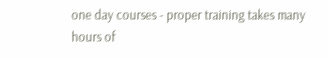one day courses - proper training takes many hours of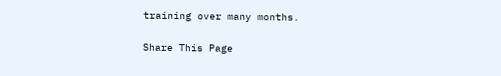training over many months.

Share This Page